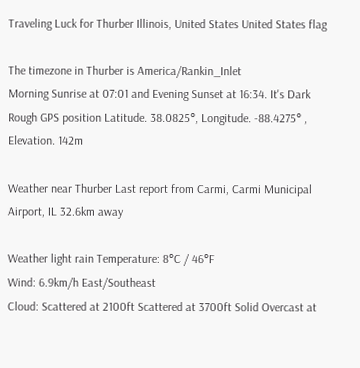Traveling Luck for Thurber Illinois, United States United States flag

The timezone in Thurber is America/Rankin_Inlet
Morning Sunrise at 07:01 and Evening Sunset at 16:34. It's Dark
Rough GPS position Latitude. 38.0825°, Longitude. -88.4275° , Elevation. 142m

Weather near Thurber Last report from Carmi, Carmi Municipal Airport, IL 32.6km away

Weather light rain Temperature: 8°C / 46°F
Wind: 6.9km/h East/Southeast
Cloud: Scattered at 2100ft Scattered at 3700ft Solid Overcast at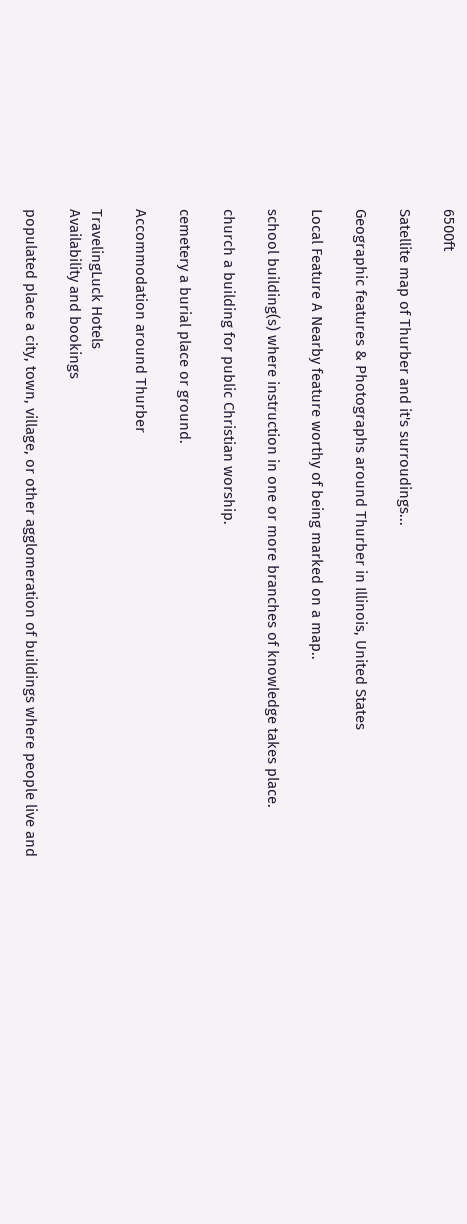6500ft

Satellite map of Thurber and it's surroudings...

Geographic features & Photographs around Thurber in Illinois, United States

Local Feature A Nearby feature worthy of being marked on a map..

school building(s) where instruction in one or more branches of knowledge takes place.

church a building for public Christian worship.

cemetery a burial place or ground.

Accommodation around Thurber

TravelingLuck Hotels
Availability and bookings

populated place a city, town, village, or other agglomeration of buildings where people live and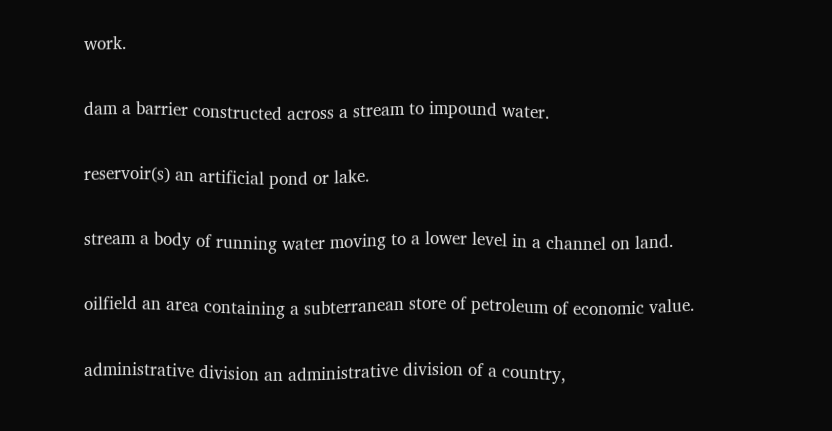work.

dam a barrier constructed across a stream to impound water.

reservoir(s) an artificial pond or lake.

stream a body of running water moving to a lower level in a channel on land.

oilfield an area containing a subterranean store of petroleum of economic value.

administrative division an administrative division of a country,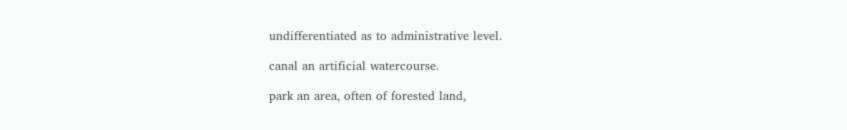undifferentiated as to administrative level.

canal an artificial watercourse.

park an area, often of forested land,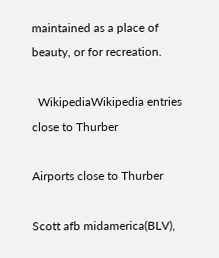maintained as a place of beauty, or for recreation.

  WikipediaWikipedia entries close to Thurber

Airports close to Thurber

Scott afb midamerica(BLV),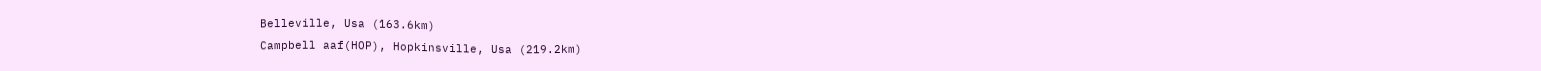Belleville, Usa (163.6km)
Campbell aaf(HOP), Hopkinsville, Usa (219.2km)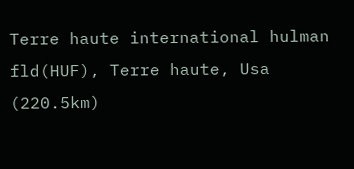Terre haute international hulman fld(HUF), Terre haute, Usa (220.5km)